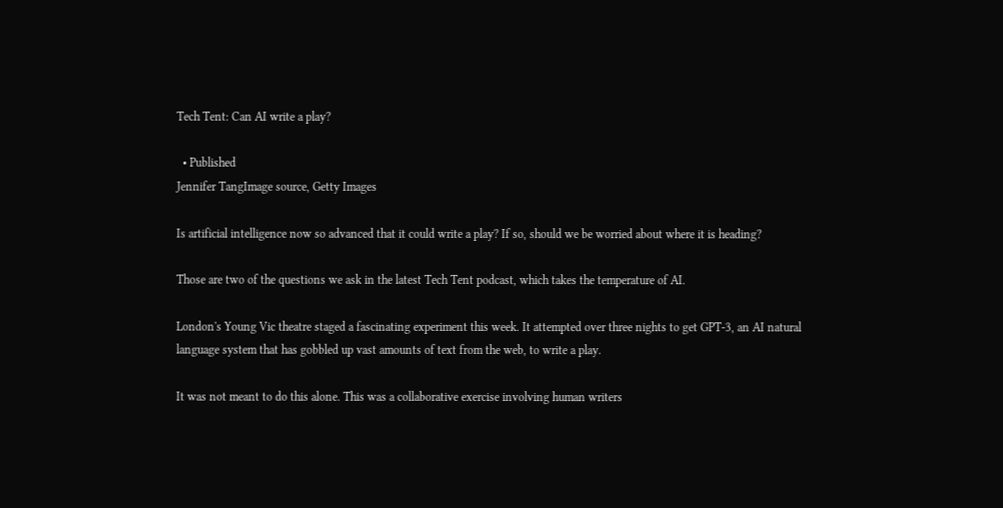Tech Tent: Can AI write a play?

  • Published
Jennifer TangImage source, Getty Images

Is artificial intelligence now so advanced that it could write a play? If so, should we be worried about where it is heading?

Those are two of the questions we ask in the latest Tech Tent podcast, which takes the temperature of AI.

London's Young Vic theatre staged a fascinating experiment this week. It attempted over three nights to get GPT-3, an AI natural language system that has gobbled up vast amounts of text from the web, to write a play.

It was not meant to do this alone. This was a collaborative exercise involving human writers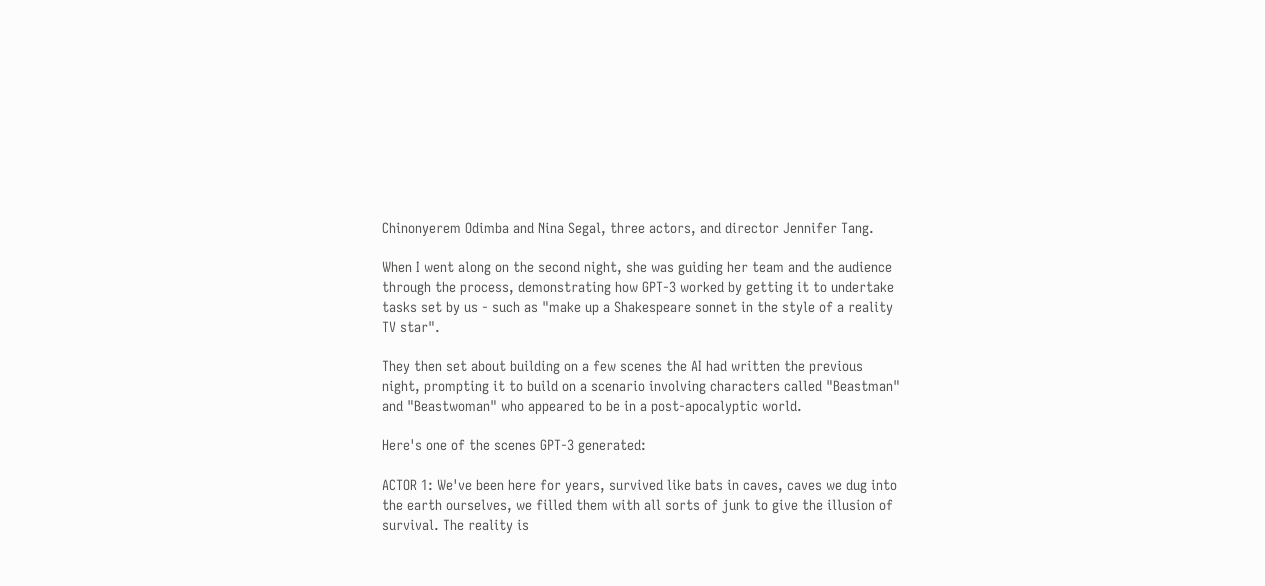Chinonyerem Odimba and Nina Segal, three actors, and director Jennifer Tang.

When I went along on the second night, she was guiding her team and the audience through the process, demonstrating how GPT-3 worked by getting it to undertake tasks set by us - such as "make up a Shakespeare sonnet in the style of a reality TV star".

They then set about building on a few scenes the AI had written the previous night, prompting it to build on a scenario involving characters called "Beastman" and "Beastwoman" who appeared to be in a post-apocalyptic world.

Here's one of the scenes GPT-3 generated:

ACTOR 1: We've been here for years, survived like bats in caves, caves we dug into the earth ourselves, we filled them with all sorts of junk to give the illusion of survival. The reality is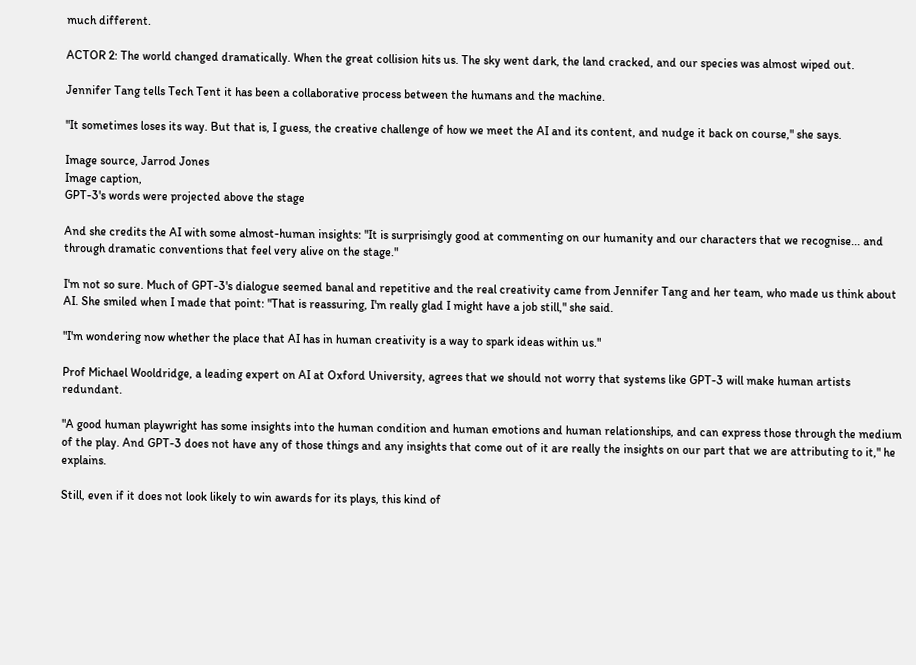much different.

ACTOR 2: The world changed dramatically. When the great collision hits us. The sky went dark, the land cracked, and our species was almost wiped out.

Jennifer Tang tells Tech Tent it has been a collaborative process between the humans and the machine.

"It sometimes loses its way. But that is, I guess, the creative challenge of how we meet the AI and its content, and nudge it back on course," she says.

Image source, Jarrod Jones
Image caption,
GPT-3's words were projected above the stage

And she credits the AI with some almost-human insights: "It is surprisingly good at commenting on our humanity and our characters that we recognise... and through dramatic conventions that feel very alive on the stage."

I'm not so sure. Much of GPT-3's dialogue seemed banal and repetitive and the real creativity came from Jennifer Tang and her team, who made us think about AI. She smiled when I made that point: "That is reassuring, I'm really glad I might have a job still," she said.

"I'm wondering now whether the place that AI has in human creativity is a way to spark ideas within us."

Prof Michael Wooldridge, a leading expert on AI at Oxford University, agrees that we should not worry that systems like GPT-3 will make human artists redundant.

"A good human playwright has some insights into the human condition and human emotions and human relationships, and can express those through the medium of the play. And GPT-3 does not have any of those things and any insights that come out of it are really the insights on our part that we are attributing to it," he explains.

Still, even if it does not look likely to win awards for its plays, this kind of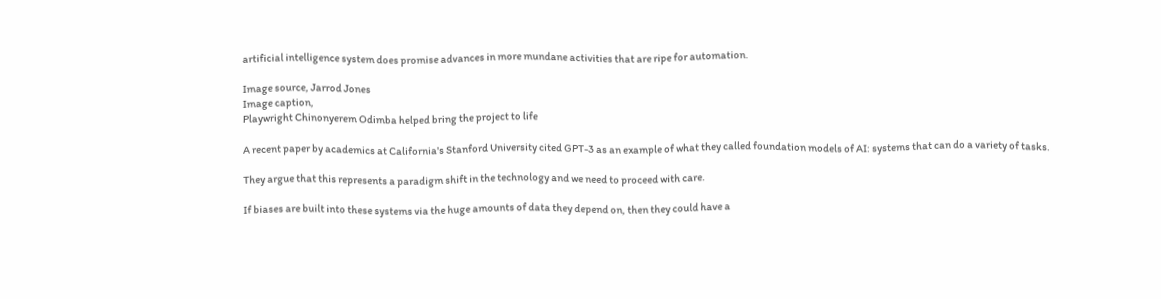artificial intelligence system does promise advances in more mundane activities that are ripe for automation.

Image source, Jarrod Jones
Image caption,
Playwright Chinonyerem Odimba helped bring the project to life

A recent paper by academics at California's Stanford University cited GPT-3 as an example of what they called foundation models of AI: systems that can do a variety of tasks.

They argue that this represents a paradigm shift in the technology and we need to proceed with care.

If biases are built into these systems via the huge amounts of data they depend on, then they could have a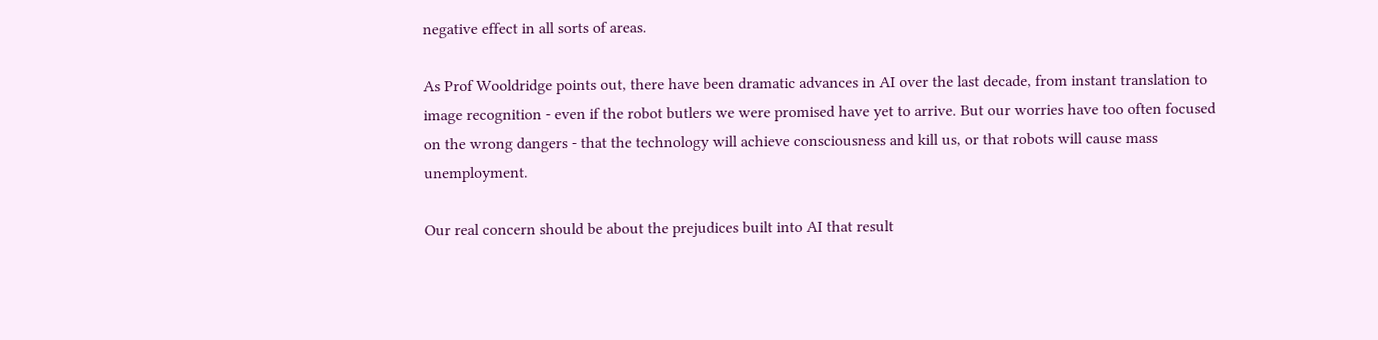negative effect in all sorts of areas.

As Prof Wooldridge points out, there have been dramatic advances in AI over the last decade, from instant translation to image recognition - even if the robot butlers we were promised have yet to arrive. But our worries have too often focused on the wrong dangers - that the technology will achieve consciousness and kill us, or that robots will cause mass unemployment.

Our real concern should be about the prejudices built into AI that result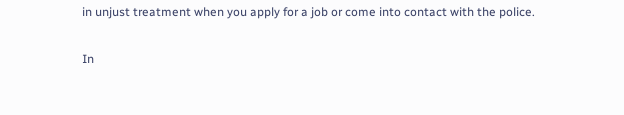in unjust treatment when you apply for a job or come into contact with the police.

In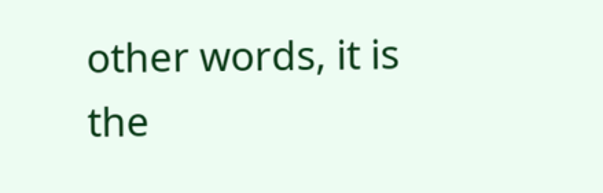other words, it is the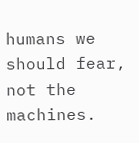humans we should fear, not the machines.